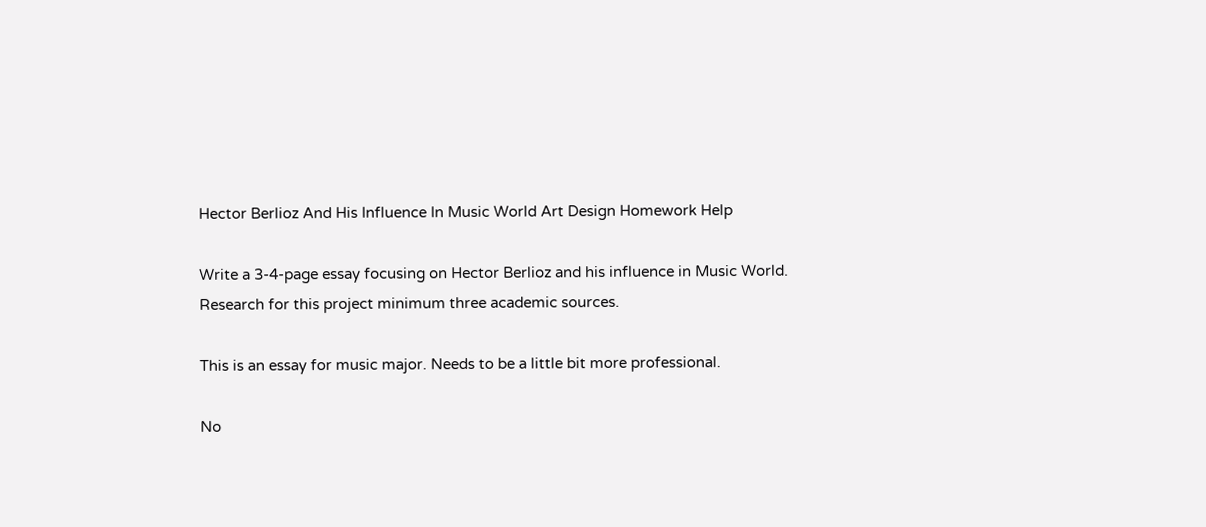Hector Berlioz And His Influence In Music World Art Design Homework Help

Write a 3-4-page essay focusing on Hector Berlioz and his influence in Music World. Research for this project minimum three academic sources.

This is an essay for music major. Needs to be a little bit more professional.

No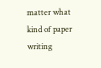matter what kind of paper writing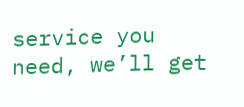service you need, we’ll get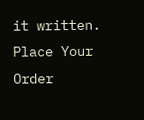it written. Place Your Order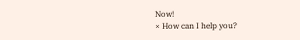Now!
× How can I help you?